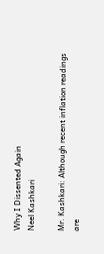Why I Dissented Again
Neel Kashkari

Mr. Kashkari: Although recent inflation readings are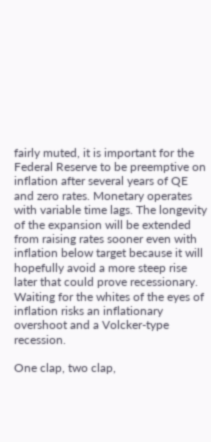fairly muted, it is important for the Federal Reserve to be preemptive on inflation after several years of QE and zero rates. Monetary operates with variable time lags. The longevity of the expansion will be extended from raising rates sooner even with inflation below target because it will hopefully avoid a more steep rise later that could prove recessionary. Waiting for the whites of the eyes of inflation risks an inflationary overshoot and a Volcker-type recession.

One clap, two clap,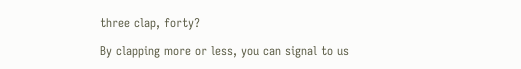three clap, forty?

By clapping more or less, you can signal to us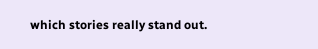which stories really stand out.